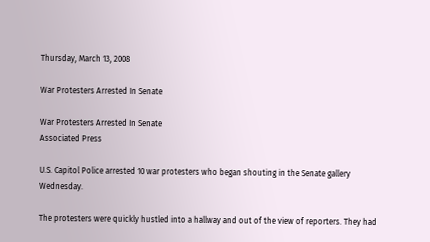Thursday, March 13, 2008

War Protesters Arrested In Senate

War Protesters Arrested In Senate
Associated Press

U.S. Capitol Police arrested 10 war protesters who began shouting in the Senate gallery Wednesday.

The protesters were quickly hustled into a hallway and out of the view of reporters. They had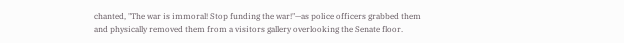chanted, "The war is immoral! Stop funding the war!"—as police officers grabbed them and physically removed them from a visitors gallery overlooking the Senate floor.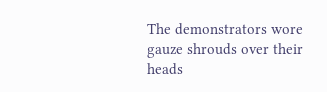The demonstrators wore gauze shrouds over their heads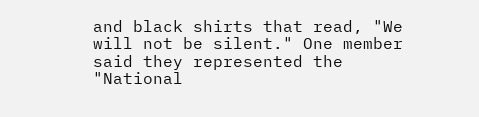and black shirts that read, "We will not be silent." One member said they represented the "National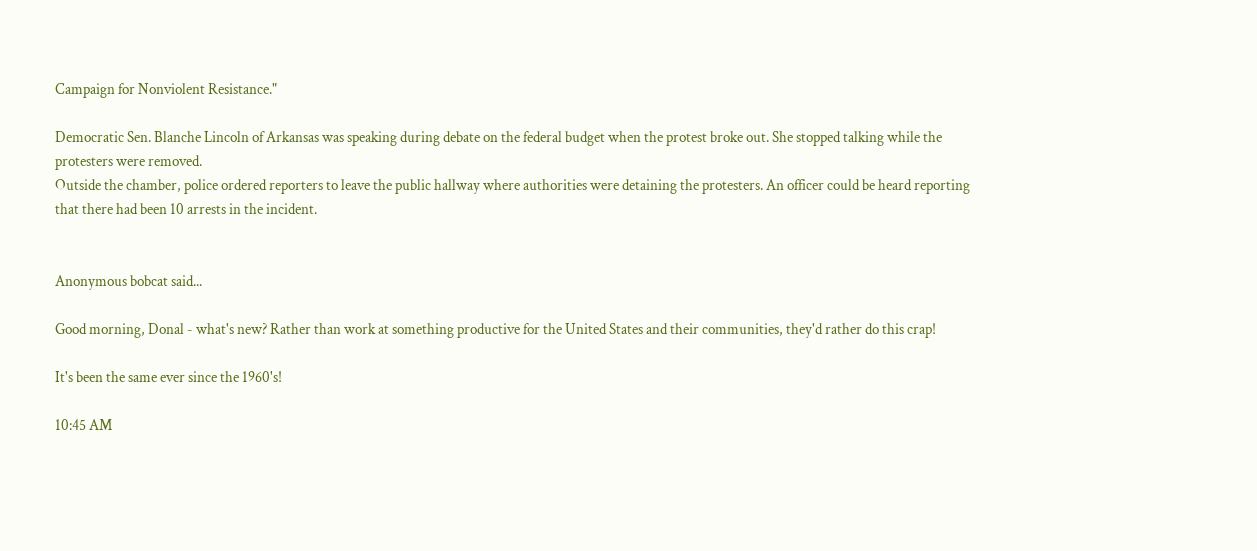Campaign for Nonviolent Resistance."

Democratic Sen. Blanche Lincoln of Arkansas was speaking during debate on the federal budget when the protest broke out. She stopped talking while the protesters were removed.
Outside the chamber, police ordered reporters to leave the public hallway where authorities were detaining the protesters. An officer could be heard reporting that there had been 10 arrests in the incident.


Anonymous bobcat said...

Good morning, Donal - what's new? Rather than work at something productive for the United States and their communities, they'd rather do this crap!

It's been the same ever since the 1960's!

10:45 AM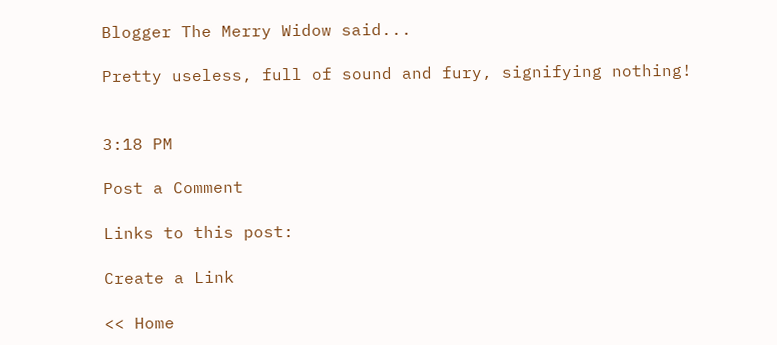Blogger The Merry Widow said...

Pretty useless, full of sound and fury, signifying nothing!


3:18 PM

Post a Comment

Links to this post:

Create a Link

<< Home